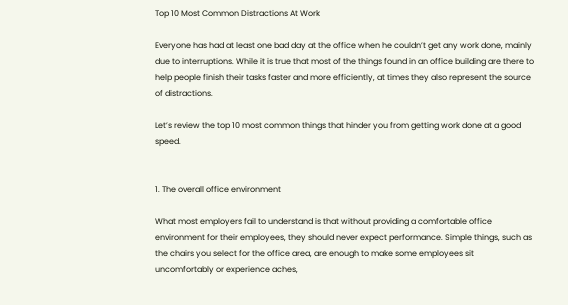Top 10 Most Common Distractions At Work

Everyone has had at least one bad day at the office when he couldn’t get any work done, mainly due to interruptions. While it is true that most of the things found in an office building are there to help people finish their tasks faster and more efficiently, at times they also represent the source of distractions.

Let’s review the top 10 most common things that hinder you from getting work done at a good speed.


1. The overall office environment

What most employers fail to understand is that without providing a comfortable office environment for their employees, they should never expect performance. Simple things, such as the chairs you select for the office area, are enough to make some employees sit uncomfortably or experience aches,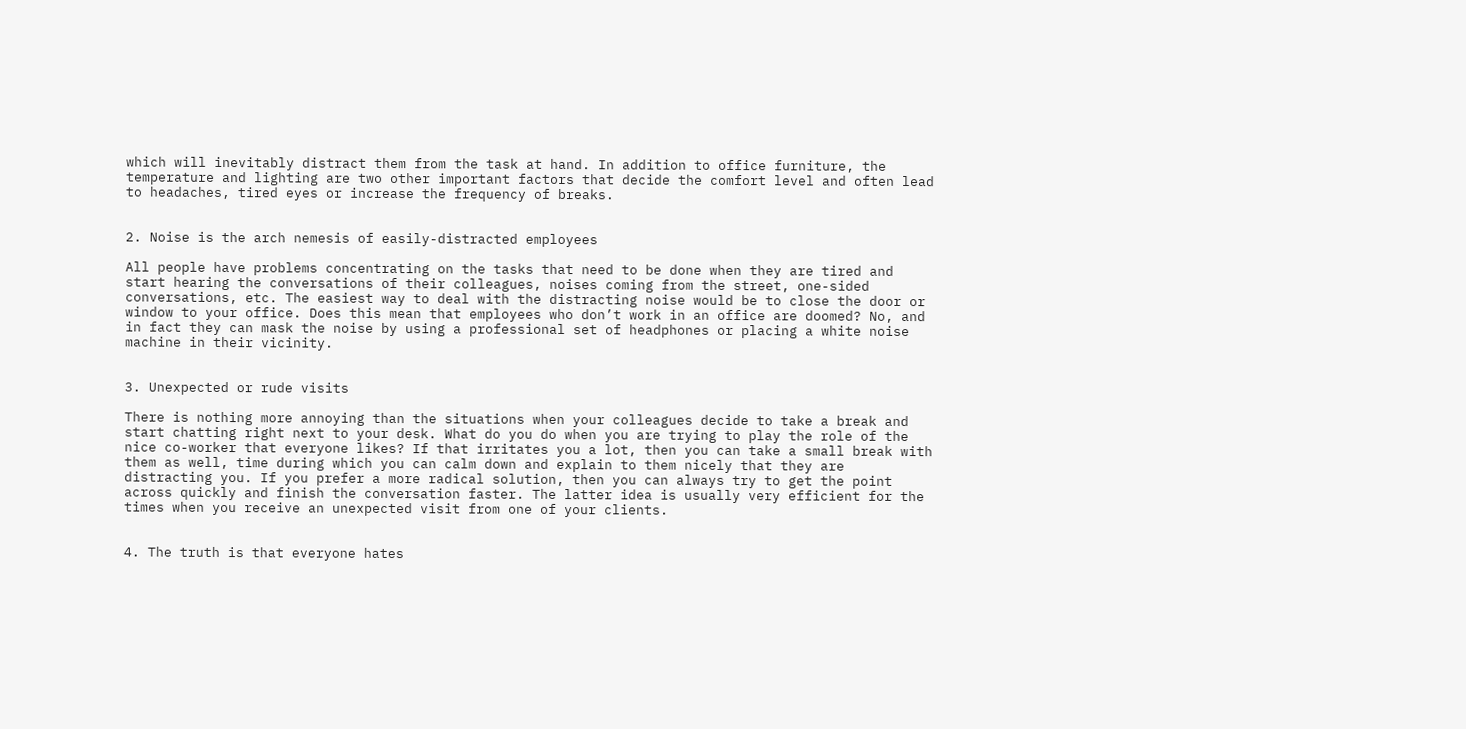which will inevitably distract them from the task at hand. In addition to office furniture, the temperature and lighting are two other important factors that decide the comfort level and often lead to headaches, tired eyes or increase the frequency of breaks.


2. Noise is the arch nemesis of easily-distracted employees

All people have problems concentrating on the tasks that need to be done when they are tired and start hearing the conversations of their colleagues, noises coming from the street, one-sided conversations, etc. The easiest way to deal with the distracting noise would be to close the door or window to your office. Does this mean that employees who don’t work in an office are doomed? No, and in fact they can mask the noise by using a professional set of headphones or placing a white noise machine in their vicinity.


3. Unexpected or rude visits

There is nothing more annoying than the situations when your colleagues decide to take a break and start chatting right next to your desk. What do you do when you are trying to play the role of the nice co-worker that everyone likes? If that irritates you a lot, then you can take a small break with them as well, time during which you can calm down and explain to them nicely that they are distracting you. If you prefer a more radical solution, then you can always try to get the point across quickly and finish the conversation faster. The latter idea is usually very efficient for the times when you receive an unexpected visit from one of your clients.


4. The truth is that everyone hates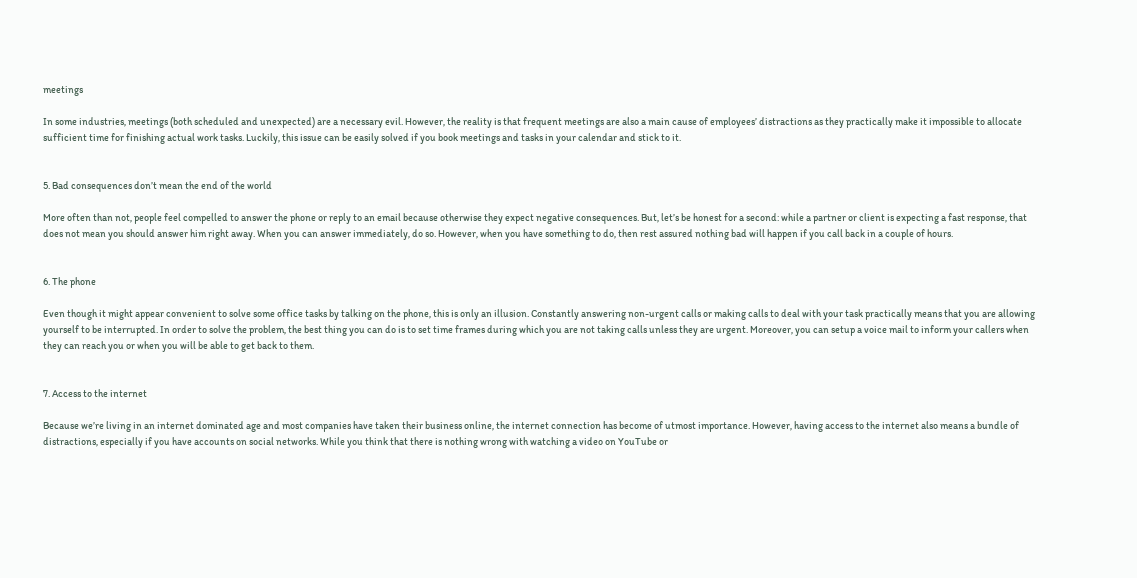meetings

In some industries, meetings (both scheduled and unexpected) are a necessary evil. However, the reality is that frequent meetings are also a main cause of employees’ distractions as they practically make it impossible to allocate sufficient time for finishing actual work tasks. Luckily, this issue can be easily solved if you book meetings and tasks in your calendar and stick to it.


5. Bad consequences don’t mean the end of the world

More often than not, people feel compelled to answer the phone or reply to an email because otherwise they expect negative consequences. But, let’s be honest for a second: while a partner or client is expecting a fast response, that does not mean you should answer him right away. When you can answer immediately, do so. However, when you have something to do, then rest assured nothing bad will happen if you call back in a couple of hours.


6. The phone

Even though it might appear convenient to solve some office tasks by talking on the phone, this is only an illusion. Constantly answering non-urgent calls or making calls to deal with your task practically means that you are allowing yourself to be interrupted. In order to solve the problem, the best thing you can do is to set time frames during which you are not taking calls unless they are urgent. Moreover, you can setup a voice mail to inform your callers when they can reach you or when you will be able to get back to them.


7. Access to the internet

Because we’re living in an internet dominated age and most companies have taken their business online, the internet connection has become of utmost importance. However, having access to the internet also means a bundle of distractions, especially if you have accounts on social networks. While you think that there is nothing wrong with watching a video on YouTube or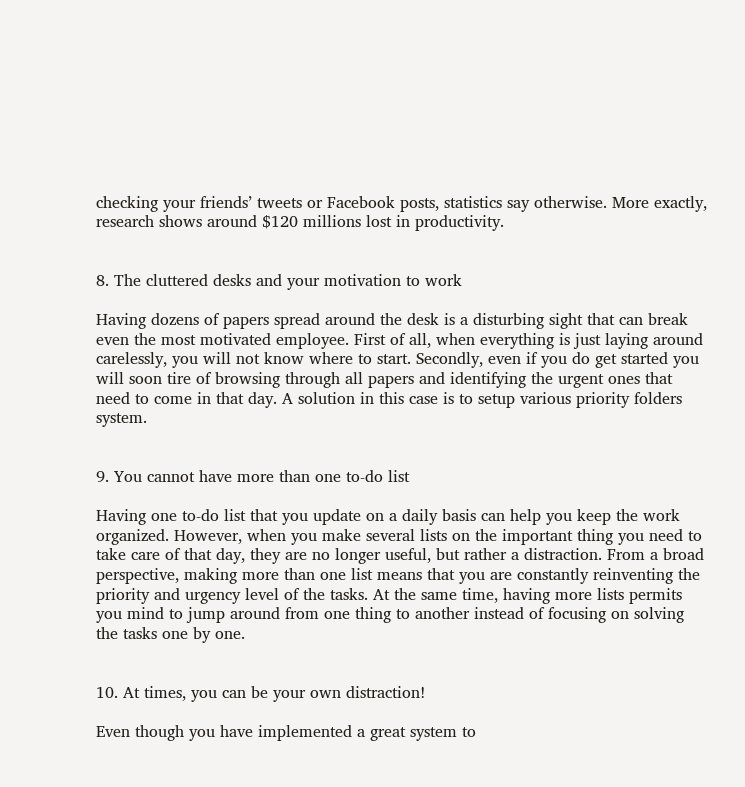checking your friends’ tweets or Facebook posts, statistics say otherwise. More exactly, research shows around $120 millions lost in productivity.


8. The cluttered desks and your motivation to work

Having dozens of papers spread around the desk is a disturbing sight that can break even the most motivated employee. First of all, when everything is just laying around carelessly, you will not know where to start. Secondly, even if you do get started you will soon tire of browsing through all papers and identifying the urgent ones that need to come in that day. A solution in this case is to setup various priority folders system.


9. You cannot have more than one to-do list

Having one to-do list that you update on a daily basis can help you keep the work organized. However, when you make several lists on the important thing you need to take care of that day, they are no longer useful, but rather a distraction. From a broad perspective, making more than one list means that you are constantly reinventing the priority and urgency level of the tasks. At the same time, having more lists permits you mind to jump around from one thing to another instead of focusing on solving the tasks one by one.


10. At times, you can be your own distraction!

Even though you have implemented a great system to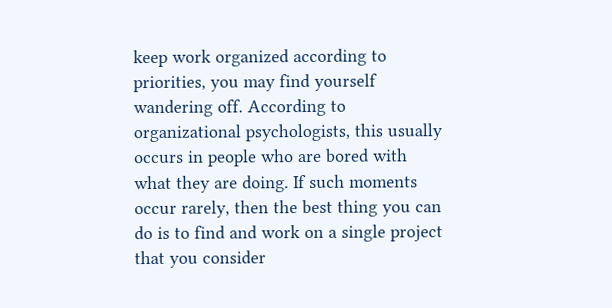keep work organized according to priorities, you may find yourself wandering off. According to organizational psychologists, this usually occurs in people who are bored with what they are doing. If such moments occur rarely, then the best thing you can do is to find and work on a single project that you consider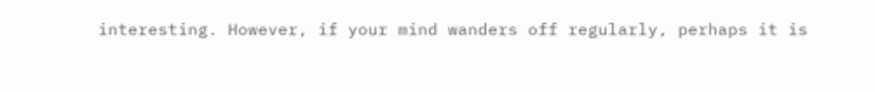interesting. However, if your mind wanders off regularly, perhaps it is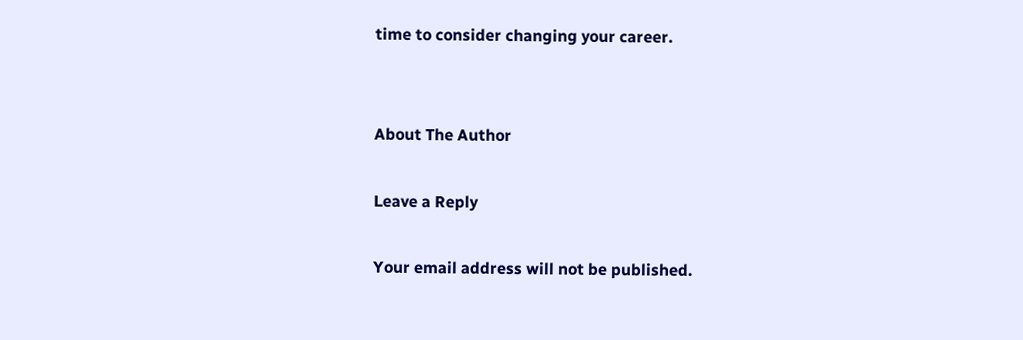time to consider changing your career.


About The Author

Leave a Reply

Your email address will not be published.